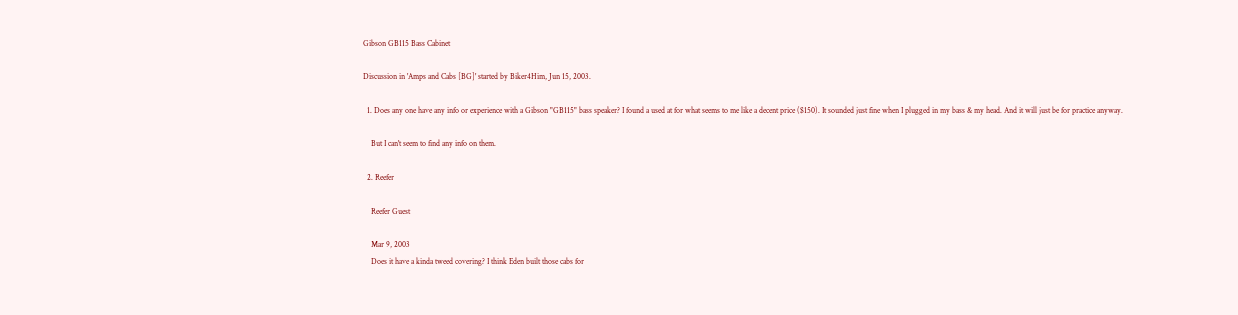Gibson GB115 Bass Cabinet

Discussion in 'Amps and Cabs [BG]' started by Biker4Him, Jun 15, 2003.

  1. Does any one have any info or experience with a Gibson "GB115" bass speaker? I found a used at for what seems to me like a decent price ($150). It sounded just fine when I plugged in my bass & my head. And it will just be for practice anyway.

    But I can't seem to find any info on them.

  2. Reefer

    Reefer Guest

    Mar 9, 2003
    Does it have a kinda tweed covering? I think Eden built those cabs for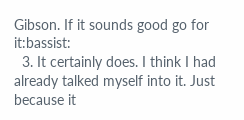Gibson. If it sounds good go for it:bassist:
  3. It certainly does. I think I had already talked myself into it. Just because it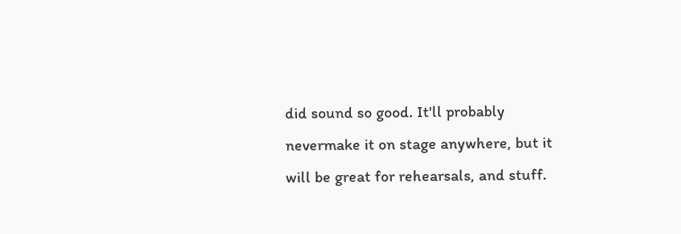did sound so good. It'll probably nevermake it on stage anywhere, but it will be great for rehearsals, and stuff.